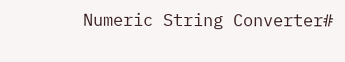Numeric String Converter#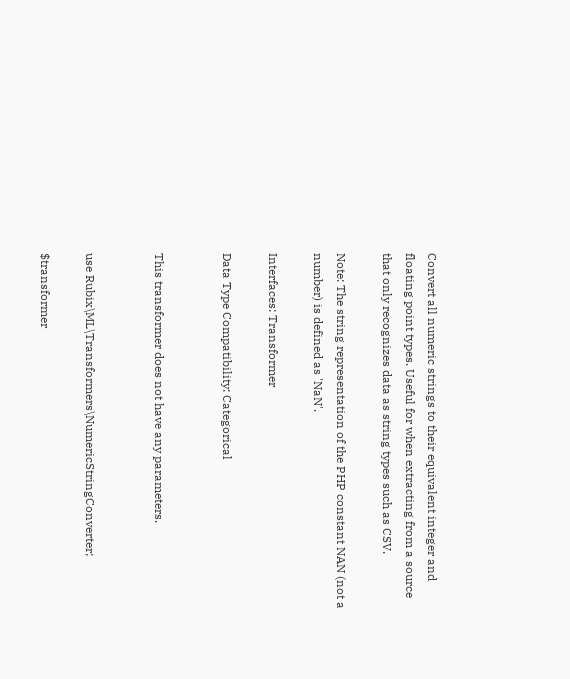Convert all numeric strings to their equivalent integer and floating point types. Useful for when extracting from a source that only recognizes data as string types such as CSV.

Note: The string representation of the PHP constant NAN (not a number) is defined as 'NaN'.

Interfaces: Transformer

Data Type Compatibility: Categorical


This transformer does not have any parameters.


use Rubix\ML\Transformers\NumericStringConverter;

$transformer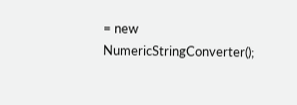= new NumericStringConverter();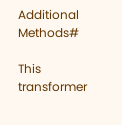Additional Methods#

This transformer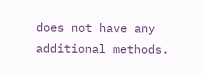does not have any additional methods.